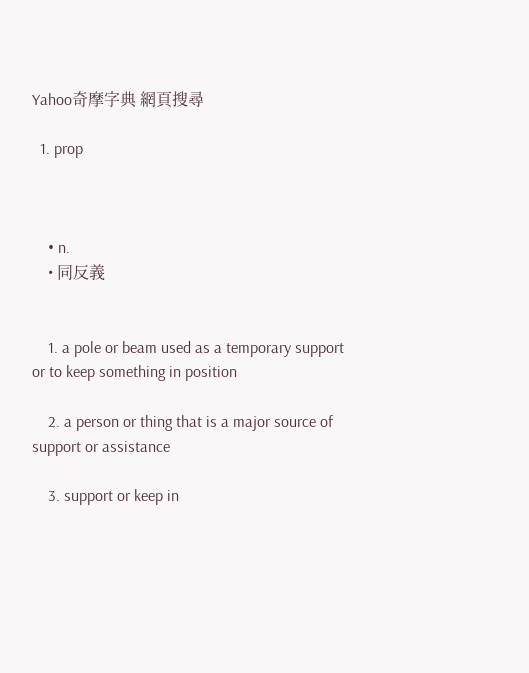Yahoo奇摩字典 網頁搜尋

  1. prop



    • n.
    • 同反義


    1. a pole or beam used as a temporary support or to keep something in position

    2. a person or thing that is a major source of support or assistance

    3. support or keep in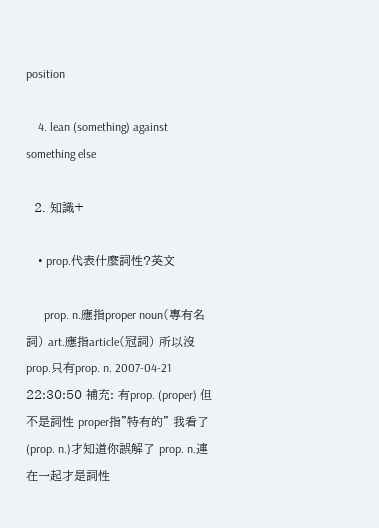position

    4. lean (something) against something else

  2. 知識+

    • prop.代表什麼詞性?英文

      prop. n.應指proper noun(專有名詞) art.應指article(冠詞) 所以沒prop.只有prop. n. 2007-04-21 22:30:50 補充: 有prop. (proper) 但不是詞性 proper指"特有的" 我看了(prop. n.)才知道你誤解了 prop. n.連在一起才是詞性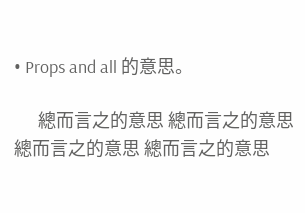• Props and all 的意思。

      總而言之的意思 總而言之的意思 總而言之的意思 總而言之的意思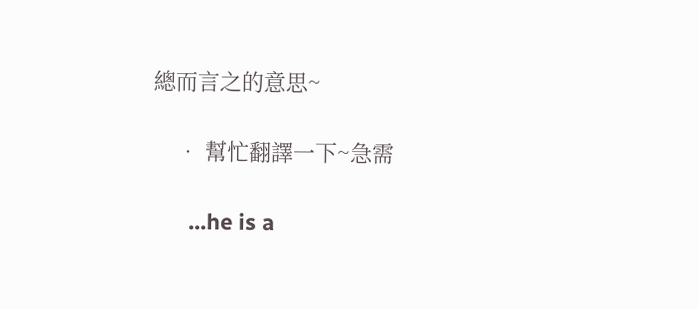總而言之的意思~

    • 幫忙翻譯一下~急需

      ...he is a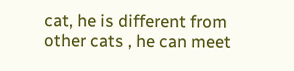cat, he is different from other cats , he can meet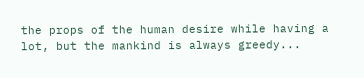the props of the human desire while having a lot, but the mankind is always greedy...